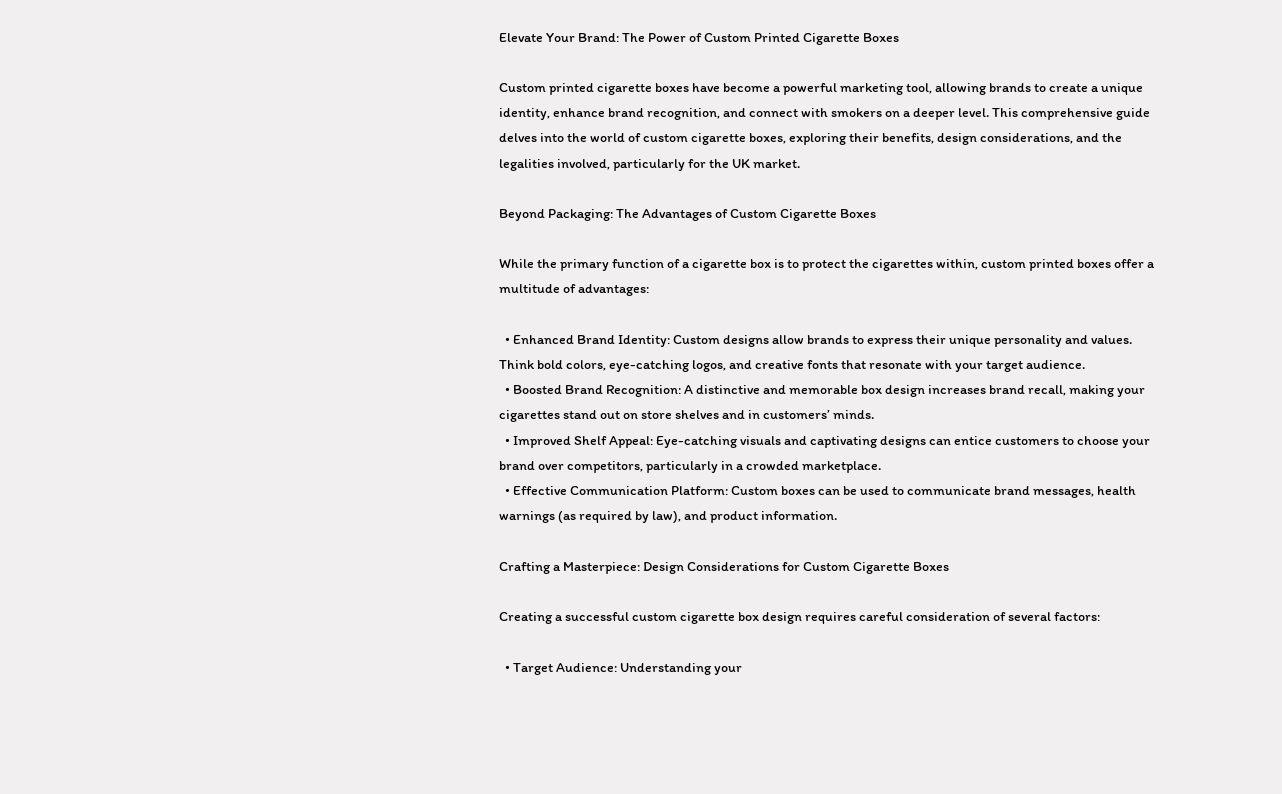Elevate Your Brand: The Power of Custom Printed Cigarette Boxes

Custom printed cigarette boxes have become a powerful marketing tool, allowing brands to create a unique identity, enhance brand recognition, and connect with smokers on a deeper level. This comprehensive guide delves into the world of custom cigarette boxes, exploring their benefits, design considerations, and the legalities involved, particularly for the UK market.

Beyond Packaging: The Advantages of Custom Cigarette Boxes

While the primary function of a cigarette box is to protect the cigarettes within, custom printed boxes offer a multitude of advantages:

  • Enhanced Brand Identity: Custom designs allow brands to express their unique personality and values. Think bold colors, eye-catching logos, and creative fonts that resonate with your target audience.
  • Boosted Brand Recognition: A distinctive and memorable box design increases brand recall, making your cigarettes stand out on store shelves and in customers’ minds.
  • Improved Shelf Appeal: Eye-catching visuals and captivating designs can entice customers to choose your brand over competitors, particularly in a crowded marketplace.
  • Effective Communication Platform: Custom boxes can be used to communicate brand messages, health warnings (as required by law), and product information.

Crafting a Masterpiece: Design Considerations for Custom Cigarette Boxes

Creating a successful custom cigarette box design requires careful consideration of several factors:

  • Target Audience: Understanding your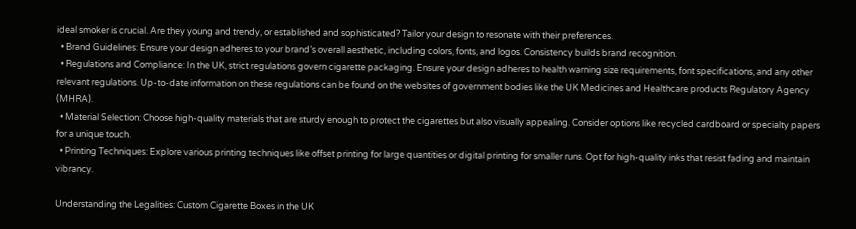ideal smoker is crucial. Are they young and trendy, or established and sophisticated? Tailor your design to resonate with their preferences.
  • Brand Guidelines: Ensure your design adheres to your brand’s overall aesthetic, including colors, fonts, and logos. Consistency builds brand recognition.
  • Regulations and Compliance: In the UK, strict regulations govern cigarette packaging. Ensure your design adheres to health warning size requirements, font specifications, and any other relevant regulations. Up-to-date information on these regulations can be found on the websites of government bodies like the UK Medicines and Healthcare products Regulatory Agency (MHRA).
  • Material Selection: Choose high-quality materials that are sturdy enough to protect the cigarettes but also visually appealing. Consider options like recycled cardboard or specialty papers for a unique touch.
  • Printing Techniques: Explore various printing techniques like offset printing for large quantities or digital printing for smaller runs. Opt for high-quality inks that resist fading and maintain vibrancy.

Understanding the Legalities: Custom Cigarette Boxes in the UK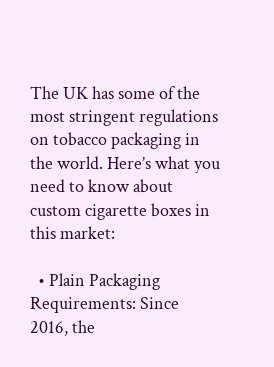The UK has some of the most stringent regulations on tobacco packaging in the world. Here’s what you need to know about custom cigarette boxes in this market:

  • Plain Packaging Requirements: Since 2016, the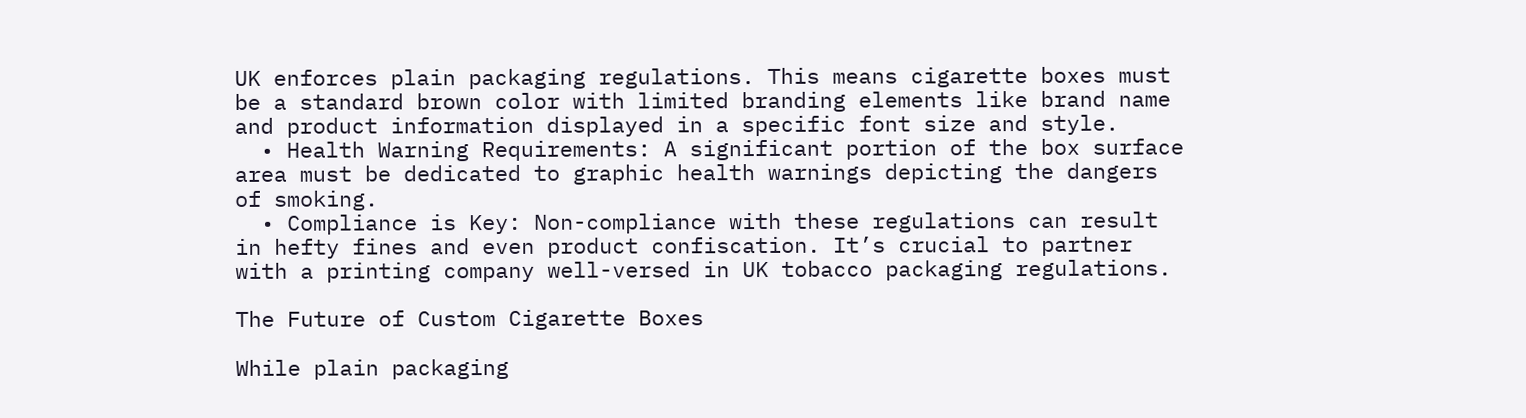UK enforces plain packaging regulations. This means cigarette boxes must be a standard brown color with limited branding elements like brand name and product information displayed in a specific font size and style.
  • Health Warning Requirements: A significant portion of the box surface area must be dedicated to graphic health warnings depicting the dangers of smoking.
  • Compliance is Key: Non-compliance with these regulations can result in hefty fines and even product confiscation. It’s crucial to partner with a printing company well-versed in UK tobacco packaging regulations.

The Future of Custom Cigarette Boxes

While plain packaging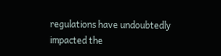regulations have undoubtedly impacted the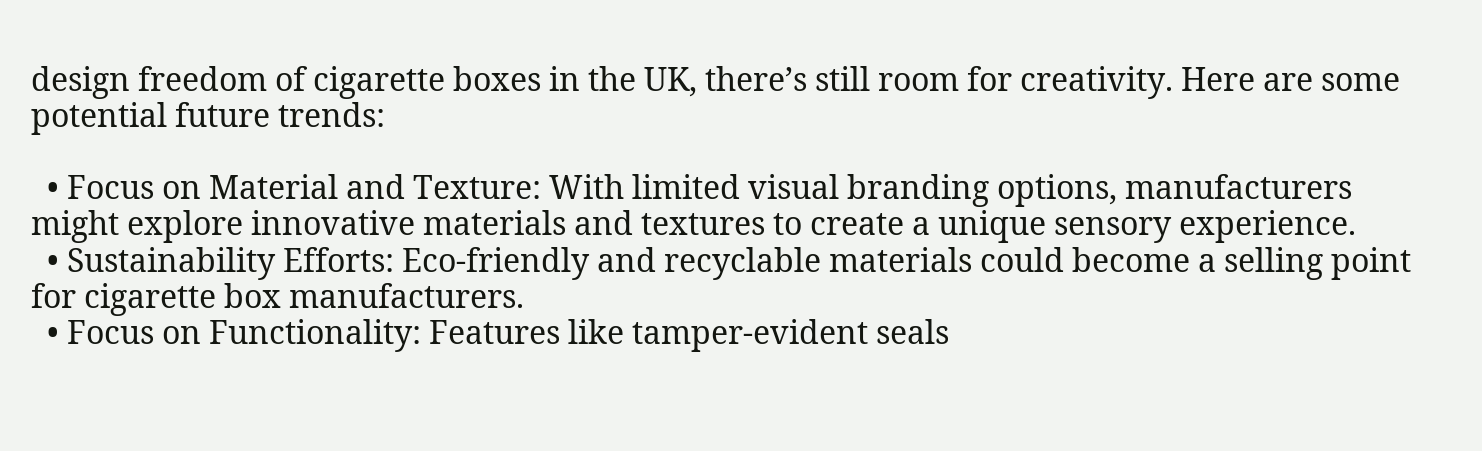design freedom of cigarette boxes in the UK, there’s still room for creativity. Here are some potential future trends:

  • Focus on Material and Texture: With limited visual branding options, manufacturers might explore innovative materials and textures to create a unique sensory experience.
  • Sustainability Efforts: Eco-friendly and recyclable materials could become a selling point for cigarette box manufacturers.
  • Focus on Functionality: Features like tamper-evident seals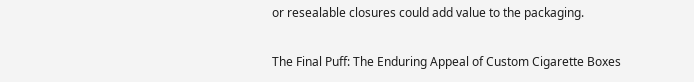or resealable closures could add value to the packaging.

The Final Puff: The Enduring Appeal of Custom Cigarette Boxes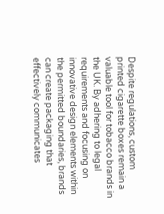Despite regulations, custom printed cigarette boxes remain a valuable tool for tobacco brands in the UK. By adhering to legal requirements and focusing on innovative design elements within the permitted boundaries, brands can create packaging that effectively communicates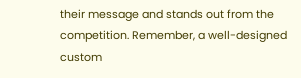their message and stands out from the competition. Remember, a well-designed custom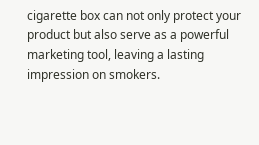cigarette box can not only protect your product but also serve as a powerful marketing tool, leaving a lasting impression on smokers.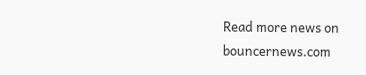Read more news on bouncernews.com